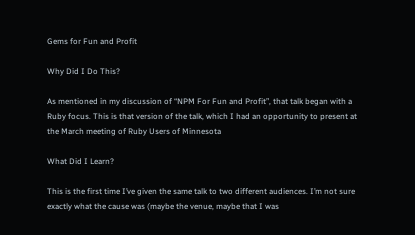Gems for Fun and Profit

Why Did I Do This?

As mentioned in my discussion of “NPM For Fun and Profit”, that talk began with a Ruby focus. This is that version of the talk, which I had an opportunity to present at the March meeting of Ruby Users of Minnesota

What Did I Learn?

This is the first time I’ve given the same talk to two different audiences. I’m not sure exactly what the cause was (maybe the venue, maybe that I was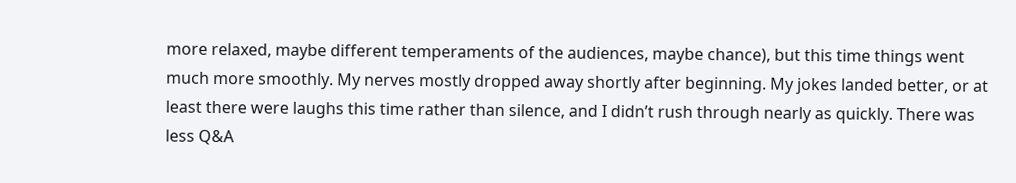more relaxed, maybe different temperaments of the audiences, maybe chance), but this time things went much more smoothly. My nerves mostly dropped away shortly after beginning. My jokes landed better, or at least there were laughs this time rather than silence, and I didn’t rush through nearly as quickly. There was less Q&A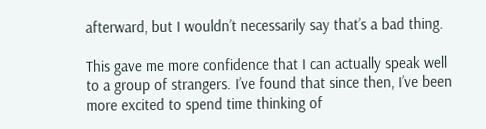afterward, but I wouldn’t necessarily say that’s a bad thing.

This gave me more confidence that I can actually speak well to a group of strangers. I’ve found that since then, I’ve been more excited to spend time thinking of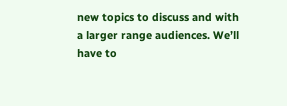new topics to discuss and with a larger range audiences. We’ll have to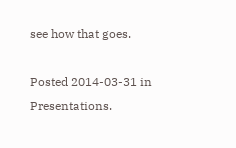see how that goes.

Posted 2014-03-31 in Presentations.